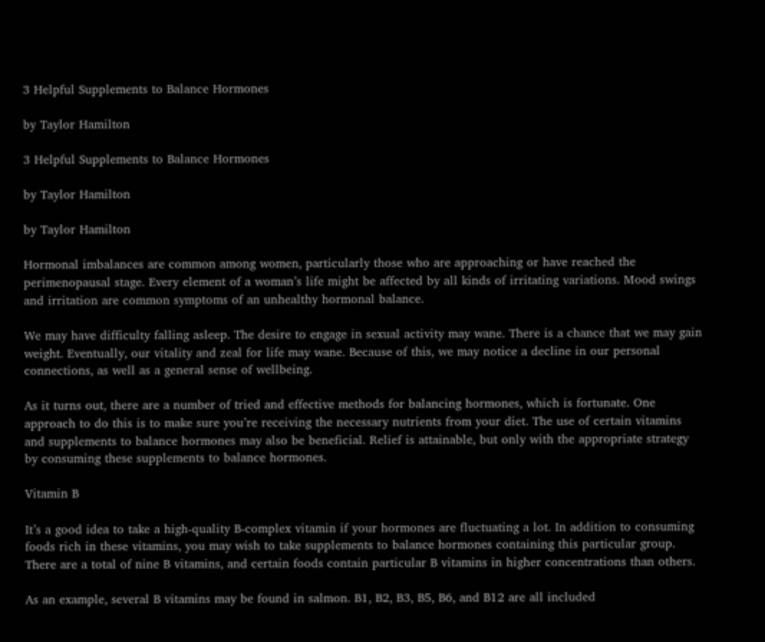3 Helpful Supplements to Balance Hormones

by Taylor Hamilton

3 Helpful Supplements to Balance Hormones

by Taylor Hamilton

by Taylor Hamilton

Hormonal imbalances are common among women, particularly those who are approaching or have reached the perimenopausal stage. Every element of a woman’s life might be affected by all kinds of irritating variations. Mood swings and irritation are common symptoms of an unhealthy hormonal balance.

We may have difficulty falling asleep. The desire to engage in sexual activity may wane. There is a chance that we may gain weight. Eventually, our vitality and zeal for life may wane. Because of this, we may notice a decline in our personal connections, as well as a general sense of wellbeing.

As it turns out, there are a number of tried and effective methods for balancing hormones, which is fortunate. One approach to do this is to make sure you’re receiving the necessary nutrients from your diet. The use of certain vitamins and supplements to balance hormones may also be beneficial. Relief is attainable, but only with the appropriate strategy by consuming these supplements to balance hormones.

Vitamin B

It’s a good idea to take a high-quality B-complex vitamin if your hormones are fluctuating a lot. In addition to consuming foods rich in these vitamins, you may wish to take supplements to balance hormones containing this particular group. There are a total of nine B vitamins, and certain foods contain particular B vitamins in higher concentrations than others.

As an example, several B vitamins may be found in salmon. B1, B2, B3, B5, B6, and B12 are all included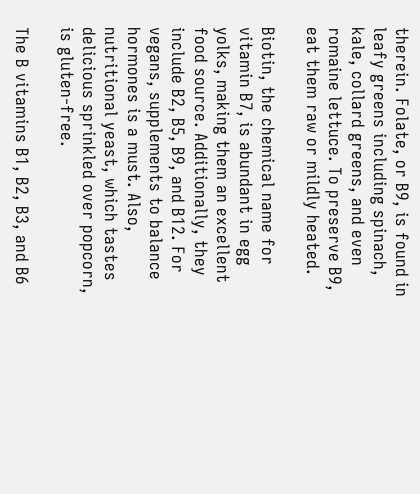therein. Folate, or B9, is found in leafy greens including spinach, kale, collard greens, and even romaine lettuce. To preserve B9, eat them raw or mildly heated.

Biotin, the chemical name for vitamin B7, is abundant in egg yolks, making them an excellent food source. Additionally, they include B2, B5, B9, and B12. For vegans, supplements to balance hormones is a must. Also, nutritional yeast, which tastes delicious sprinkled over popcorn, is gluten-free.

The B vitamins B1, B2, B3, and B6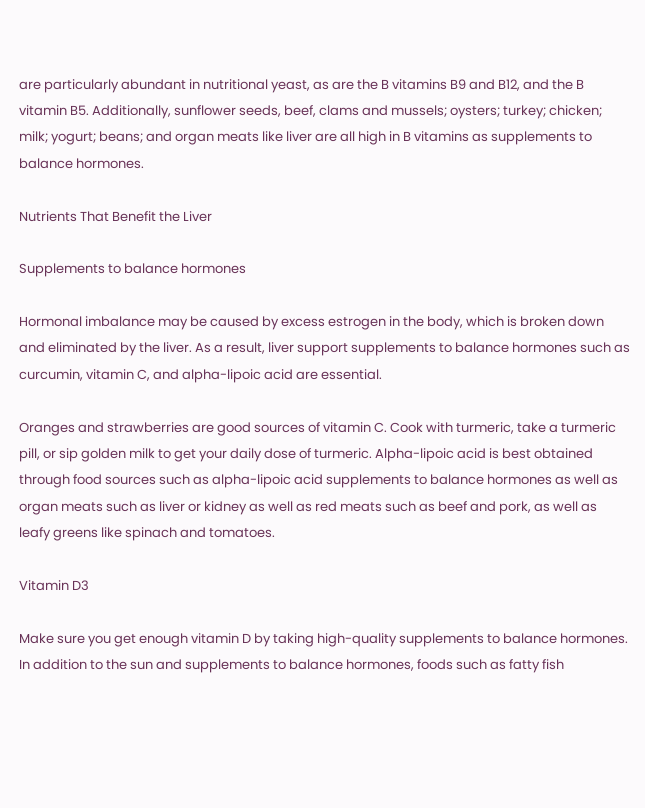are particularly abundant in nutritional yeast, as are the B vitamins B9 and B12, and the B vitamin B5. Additionally, sunflower seeds, beef, clams and mussels; oysters; turkey; chicken; milk; yogurt; beans; and organ meats like liver are all high in B vitamins as supplements to balance hormones.

Nutrients That Benefit the Liver

Supplements to balance hormones

Hormonal imbalance may be caused by excess estrogen in the body, which is broken down and eliminated by the liver. As a result, liver support supplements to balance hormones such as curcumin, vitamin C, and alpha-lipoic acid are essential.

Oranges and strawberries are good sources of vitamin C. Cook with turmeric, take a turmeric pill, or sip golden milk to get your daily dose of turmeric. Alpha-lipoic acid is best obtained through food sources such as alpha-lipoic acid supplements to balance hormones as well as organ meats such as liver or kidney as well as red meats such as beef and pork, as well as leafy greens like spinach and tomatoes.

Vitamin D3

Make sure you get enough vitamin D by taking high-quality supplements to balance hormones. In addition to the sun and supplements to balance hormones, foods such as fatty fish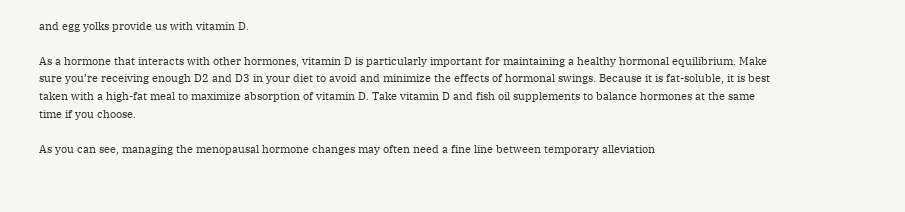and egg yolks provide us with vitamin D.

As a hormone that interacts with other hormones, vitamin D is particularly important for maintaining a healthy hormonal equilibrium. Make sure you’re receiving enough D2 and D3 in your diet to avoid and minimize the effects of hormonal swings. Because it is fat-soluble, it is best taken with a high-fat meal to maximize absorption of vitamin D. Take vitamin D and fish oil supplements to balance hormones at the same time if you choose.

As you can see, managing the menopausal hormone changes may often need a fine line between temporary alleviation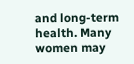and long-term health. Many women may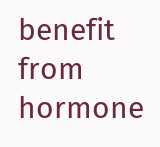benefit from hormone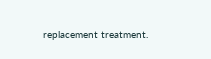replacement treatment.